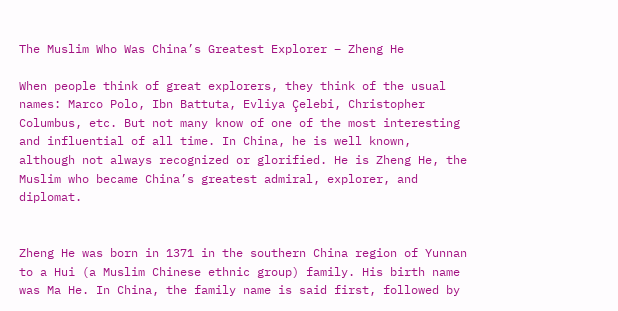The Muslim Who Was China’s Greatest Explorer – Zheng He

When people think of great explorers, they think of the usual names: Marco Polo, Ibn Battuta, Evliya Çelebi, Christopher Columbus, etc. But not many know of one of the most interesting and influential of all time. In China, he is well known, although not always recognized or glorified. He is Zheng He, the Muslim who became China’s greatest admiral, explorer, and diplomat.


Zheng He was born in 1371 in the southern China region of Yunnan to a Hui (a Muslim Chinese ethnic group) family. His birth name was Ma He. In China, the family name is said first, followed by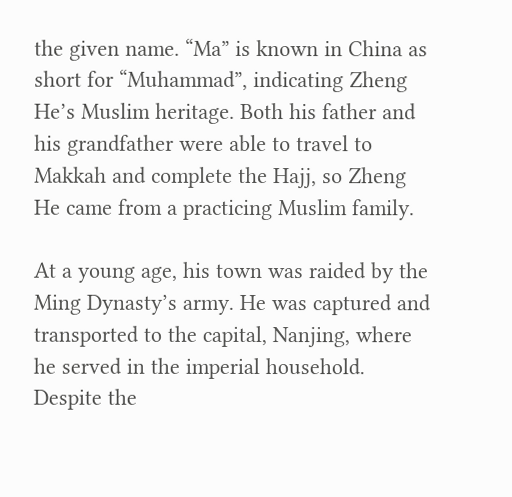the given name. “Ma” is known in China as short for “Muhammad”, indicating Zheng He’s Muslim heritage. Both his father and his grandfather were able to travel to Makkah and complete the Hajj, so Zheng He came from a practicing Muslim family.

At a young age, his town was raided by the Ming Dynasty’s army. He was captured and transported to the capital, Nanjing, where he served in the imperial household. Despite the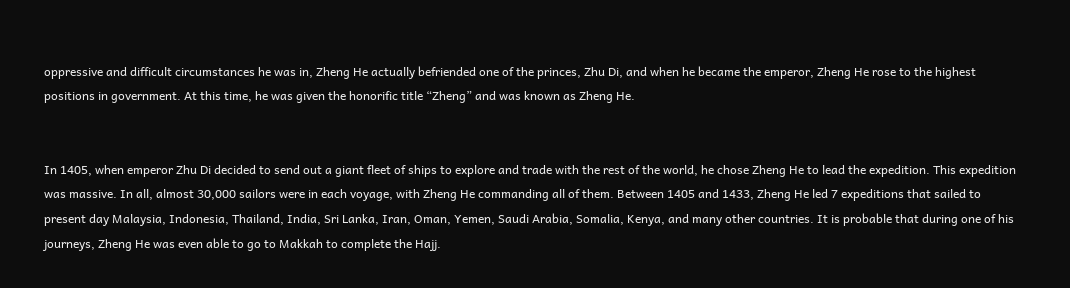oppressive and difficult circumstances he was in, Zheng He actually befriended one of the princes, Zhu Di, and when he became the emperor, Zheng He rose to the highest positions in government. At this time, he was given the honorific title “Zheng” and was known as Zheng He.


In 1405, when emperor Zhu Di decided to send out a giant fleet of ships to explore and trade with the rest of the world, he chose Zheng He to lead the expedition. This expedition was massive. In all, almost 30,000 sailors were in each voyage, with Zheng He commanding all of them. Between 1405 and 1433, Zheng He led 7 expeditions that sailed to present day Malaysia, Indonesia, Thailand, India, Sri Lanka, Iran, Oman, Yemen, Saudi Arabia, Somalia, Kenya, and many other countries. It is probable that during one of his journeys, Zheng He was even able to go to Makkah to complete the Hajj.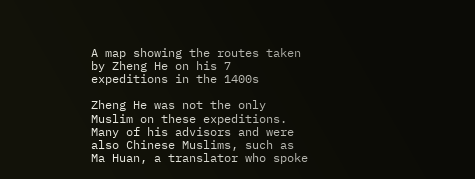A map showing the routes taken by Zheng He on his 7 expeditions in the 1400s

Zheng He was not the only Muslim on these expeditions. Many of his advisors and were also Chinese Muslims, such as Ma Huan, a translator who spoke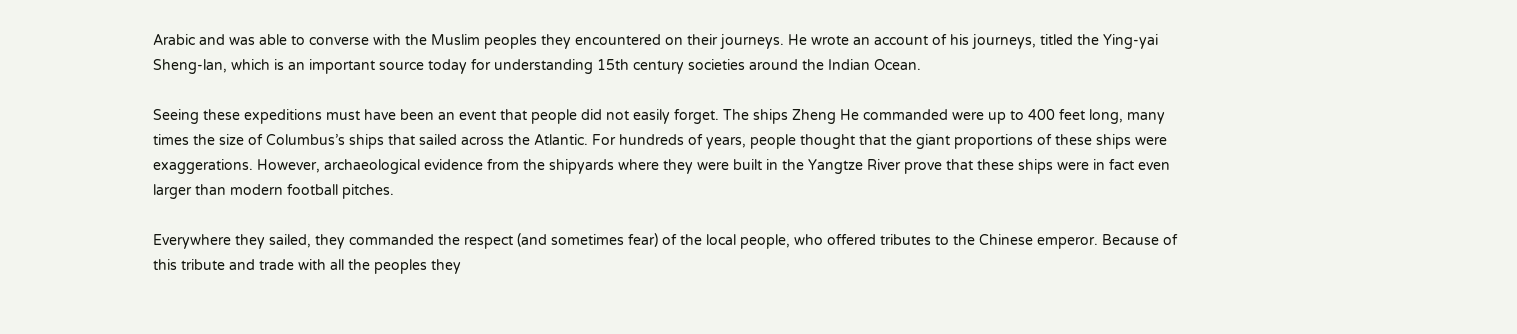Arabic and was able to converse with the Muslim peoples they encountered on their journeys. He wrote an account of his journeys, titled the Ying-yai Sheng-lan, which is an important source today for understanding 15th century societies around the Indian Ocean.

Seeing these expeditions must have been an event that people did not easily forget. The ships Zheng He commanded were up to 400 feet long, many times the size of Columbus’s ships that sailed across the Atlantic. For hundreds of years, people thought that the giant proportions of these ships were exaggerations. However, archaeological evidence from the shipyards where they were built in the Yangtze River prove that these ships were in fact even larger than modern football pitches.

Everywhere they sailed, they commanded the respect (and sometimes fear) of the local people, who offered tributes to the Chinese emperor. Because of this tribute and trade with all the peoples they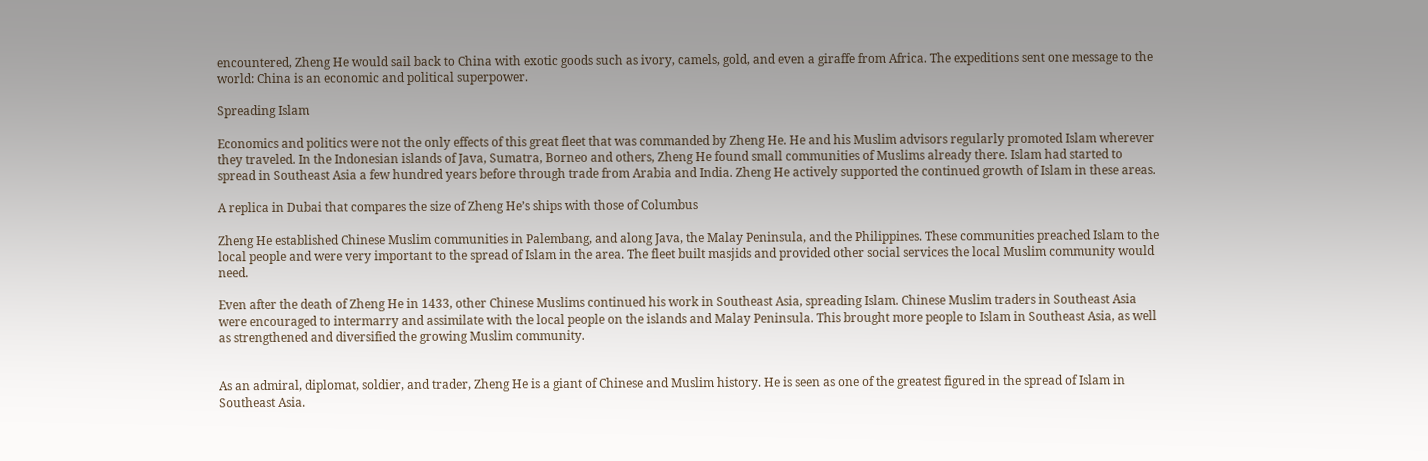encountered, Zheng He would sail back to China with exotic goods such as ivory, camels, gold, and even a giraffe from Africa. The expeditions sent one message to the world: China is an economic and political superpower.

Spreading Islam

Economics and politics were not the only effects of this great fleet that was commanded by Zheng He. He and his Muslim advisors regularly promoted Islam wherever they traveled. In the Indonesian islands of Java, Sumatra, Borneo and others, Zheng He found small communities of Muslims already there. Islam had started to spread in Southeast Asia a few hundred years before through trade from Arabia and India. Zheng He actively supported the continued growth of Islam in these areas.

A replica in Dubai that compares the size of Zheng He’s ships with those of Columbus

Zheng He established Chinese Muslim communities in Palembang, and along Java, the Malay Peninsula, and the Philippines. These communities preached Islam to the local people and were very important to the spread of Islam in the area. The fleet built masjids and provided other social services the local Muslim community would need.

Even after the death of Zheng He in 1433, other Chinese Muslims continued his work in Southeast Asia, spreading Islam. Chinese Muslim traders in Southeast Asia were encouraged to intermarry and assimilate with the local people on the islands and Malay Peninsula. This brought more people to Islam in Southeast Asia, as well as strengthened and diversified the growing Muslim community.


As an admiral, diplomat, soldier, and trader, Zheng He is a giant of Chinese and Muslim history. He is seen as one of the greatest figured in the spread of Islam in Southeast Asia.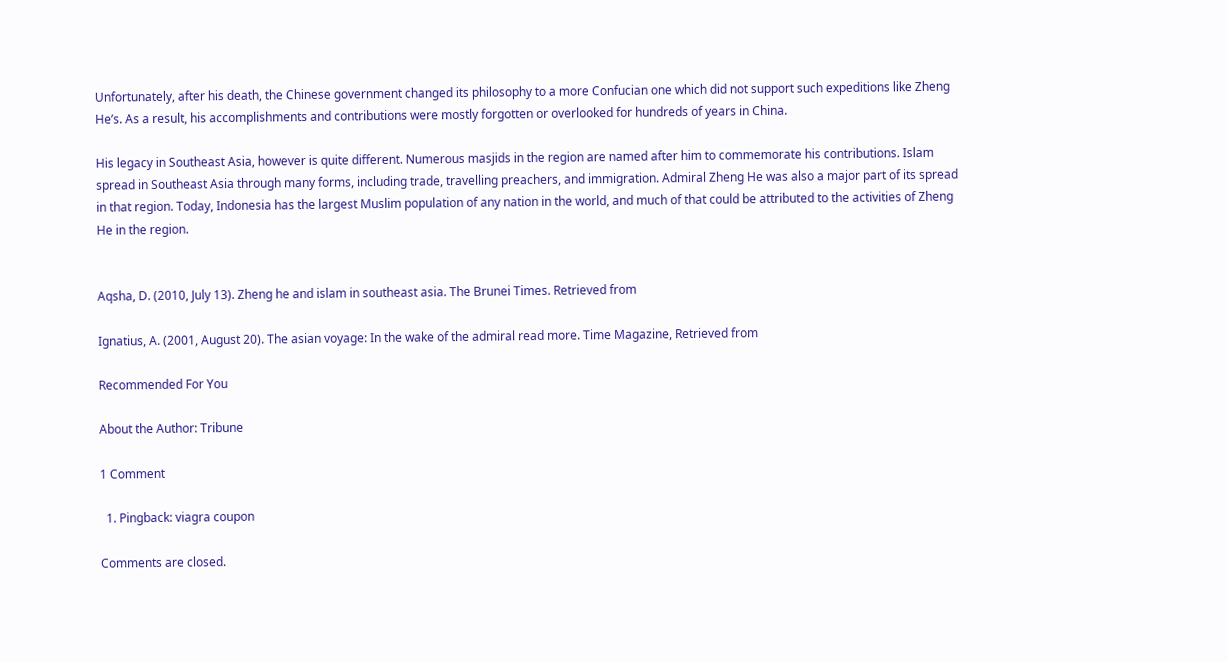Unfortunately, after his death, the Chinese government changed its philosophy to a more Confucian one which did not support such expeditions like Zheng He’s. As a result, his accomplishments and contributions were mostly forgotten or overlooked for hundreds of years in China.

His legacy in Southeast Asia, however is quite different. Numerous masjids in the region are named after him to commemorate his contributions. Islam spread in Southeast Asia through many forms, including trade, travelling preachers, and immigration. Admiral Zheng He was also a major part of its spread in that region. Today, Indonesia has the largest Muslim population of any nation in the world, and much of that could be attributed to the activities of Zheng He in the region.


Aqsha, D. (2010, July 13). Zheng he and islam in southeast asia. The Brunei Times. Retrieved from

Ignatius, A. (2001, August 20). The asian voyage: In the wake of the admiral read more. Time Magazine, Retrieved from

Recommended For You

About the Author: Tribune

1 Comment

  1. Pingback: viagra coupon

Comments are closed.